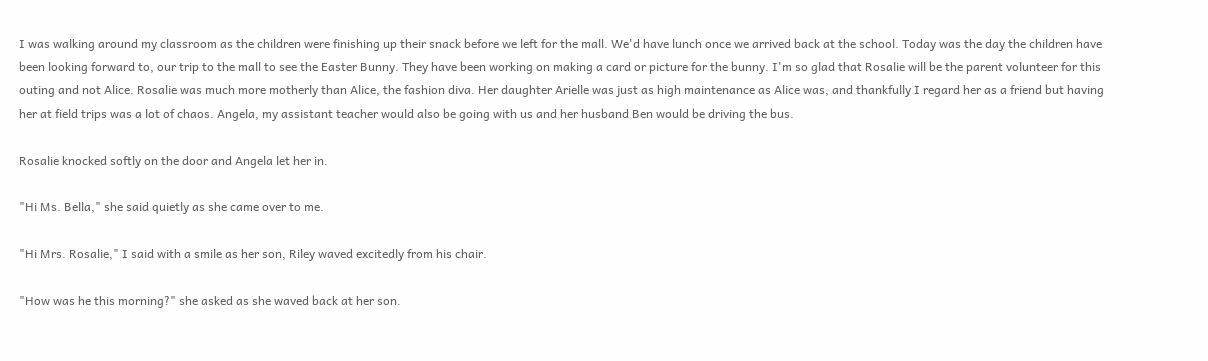I was walking around my classroom as the children were finishing up their snack before we left for the mall. We'd have lunch once we arrived back at the school. Today was the day the children have been looking forward to, our trip to the mall to see the Easter Bunny. They have been working on making a card or picture for the bunny. I'm so glad that Rosalie will be the parent volunteer for this outing and not Alice. Rosalie was much more motherly than Alice, the fashion diva. Her daughter Arielle was just as high maintenance as Alice was, and thankfully I regard her as a friend but having her at field trips was a lot of chaos. Angela, my assistant teacher would also be going with us and her husband Ben would be driving the bus.

Rosalie knocked softly on the door and Angela let her in.

"Hi Ms. Bella," she said quietly as she came over to me.

"Hi Mrs. Rosalie," I said with a smile as her son, Riley waved excitedly from his chair.

"How was he this morning?" she asked as she waved back at her son.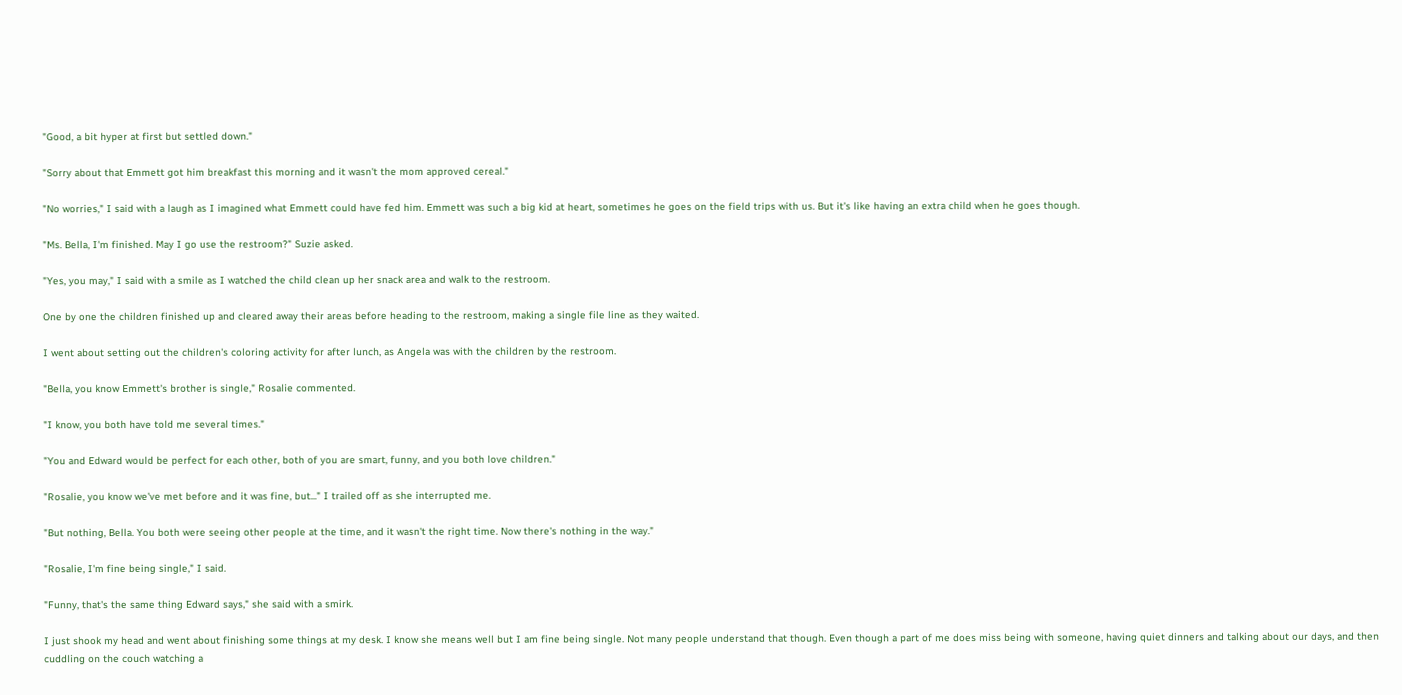"Good, a bit hyper at first but settled down."

"Sorry about that Emmett got him breakfast this morning and it wasn't the mom approved cereal."

"No worries," I said with a laugh as I imagined what Emmett could have fed him. Emmett was such a big kid at heart, sometimes he goes on the field trips with us. But it's like having an extra child when he goes though.

"Ms. Bella, I'm finished. May I go use the restroom?" Suzie asked.

"Yes, you may," I said with a smile as I watched the child clean up her snack area and walk to the restroom.

One by one the children finished up and cleared away their areas before heading to the restroom, making a single file line as they waited.

I went about setting out the children's coloring activity for after lunch, as Angela was with the children by the restroom.

"Bella, you know Emmett's brother is single," Rosalie commented.

"I know, you both have told me several times."

"You and Edward would be perfect for each other, both of you are smart, funny, and you both love children."

"Rosalie, you know we've met before and it was fine, but..." I trailed off as she interrupted me.

"But nothing, Bella. You both were seeing other people at the time, and it wasn't the right time. Now there's nothing in the way."

"Rosalie, I'm fine being single," I said.

"Funny, that's the same thing Edward says," she said with a smirk.

I just shook my head and went about finishing some things at my desk. I know she means well but I am fine being single. Not many people understand that though. Even though a part of me does miss being with someone, having quiet dinners and talking about our days, and then cuddling on the couch watching a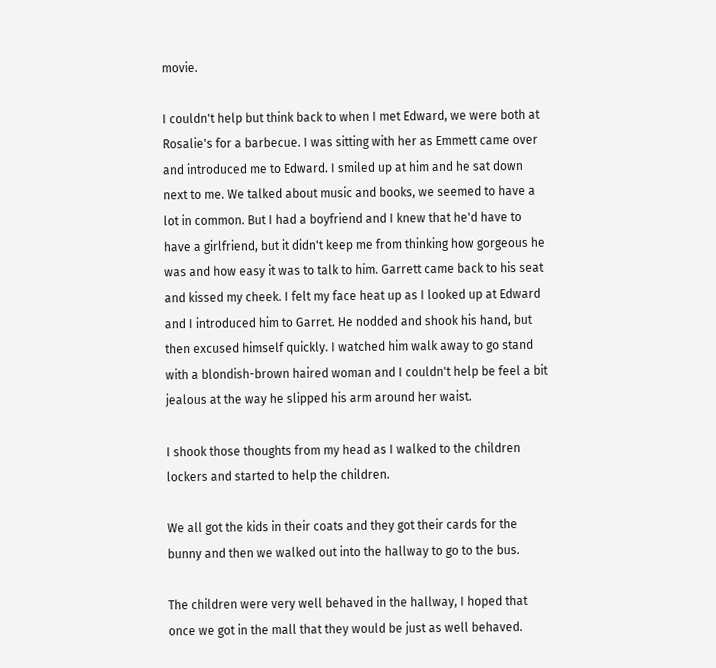movie.

I couldn't help but think back to when I met Edward, we were both at Rosalie's for a barbecue. I was sitting with her as Emmett came over and introduced me to Edward. I smiled up at him and he sat down next to me. We talked about music and books, we seemed to have a lot in common. But I had a boyfriend and I knew that he'd have to have a girlfriend, but it didn't keep me from thinking how gorgeous he was and how easy it was to talk to him. Garrett came back to his seat and kissed my cheek. I felt my face heat up as I looked up at Edward and I introduced him to Garret. He nodded and shook his hand, but then excused himself quickly. I watched him walk away to go stand with a blondish-brown haired woman and I couldn't help be feel a bit jealous at the way he slipped his arm around her waist.

I shook those thoughts from my head as I walked to the children lockers and started to help the children.

We all got the kids in their coats and they got their cards for the bunny and then we walked out into the hallway to go to the bus.

The children were very well behaved in the hallway, I hoped that once we got in the mall that they would be just as well behaved.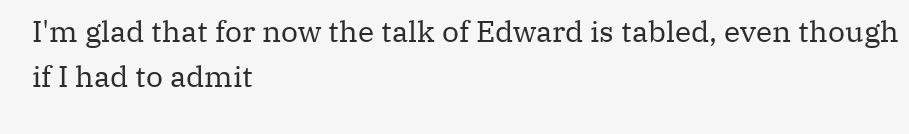I'm glad that for now the talk of Edward is tabled, even though if I had to admit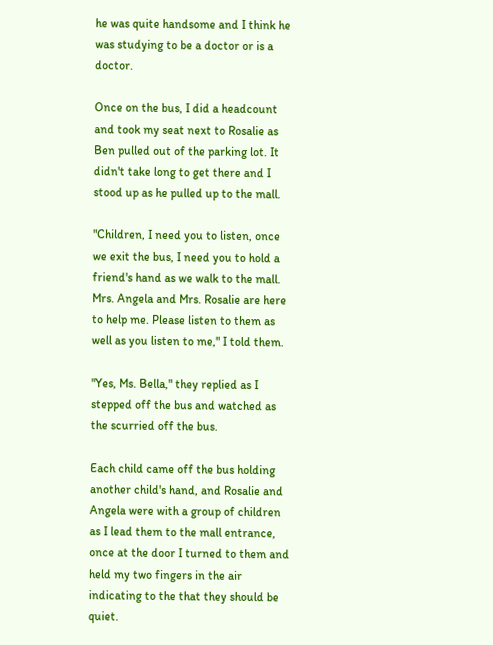he was quite handsome and I think he was studying to be a doctor or is a doctor.

Once on the bus, I did a headcount and took my seat next to Rosalie as Ben pulled out of the parking lot. It didn't take long to get there and I stood up as he pulled up to the mall.

"Children, I need you to listen, once we exit the bus, I need you to hold a friend's hand as we walk to the mall. Mrs. Angela and Mrs. Rosalie are here to help me. Please listen to them as well as you listen to me," I told them.

"Yes, Ms. Bella," they replied as I stepped off the bus and watched as the scurried off the bus.

Each child came off the bus holding another child's hand, and Rosalie and Angela were with a group of children as I lead them to the mall entrance, once at the door I turned to them and held my two fingers in the air indicating to the that they should be quiet.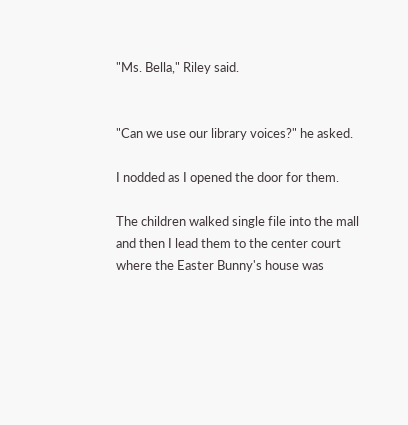"Ms. Bella," Riley said.


"Can we use our library voices?" he asked.

I nodded as I opened the door for them.

The children walked single file into the mall and then I lead them to the center court where the Easter Bunny's house was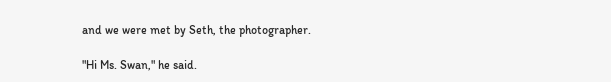and we were met by Seth, the photographer.

"Hi Ms. Swan," he said.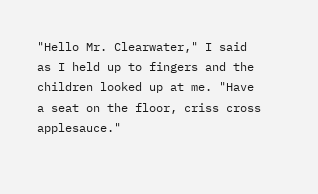"Hello Mr. Clearwater," I said as I held up to fingers and the children looked up at me. "Have a seat on the floor, criss cross applesauce."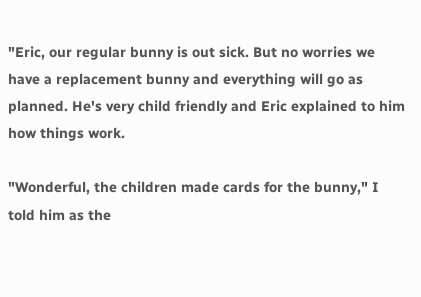"Eric, our regular bunny is out sick. But no worries we have a replacement bunny and everything will go as planned. He's very child friendly and Eric explained to him how things work.

"Wonderful, the children made cards for the bunny," I told him as the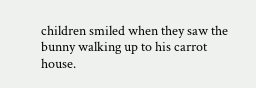children smiled when they saw the bunny walking up to his carrot house.